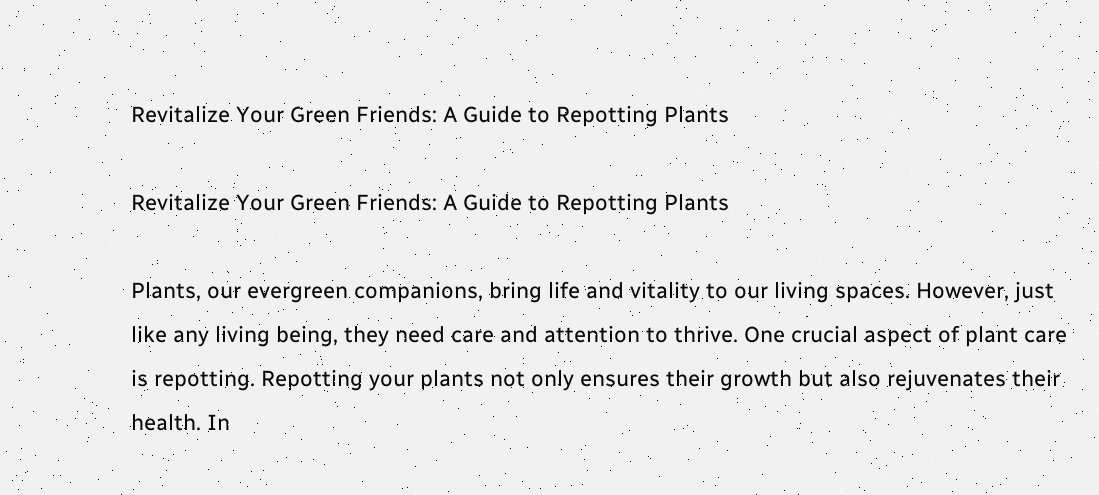Revitalize Your Green Friends: A Guide to Repotting Plants

Revitalize Your Green Friends: A Guide to Repotting Plants

Plants, our evergreen companions, bring life and vitality to our living spaces. However, just like any living being, they need care and attention to thrive. One crucial aspect of plant care is repotting. Repotting your plants not only ensures their growth but also rejuvenates their health. In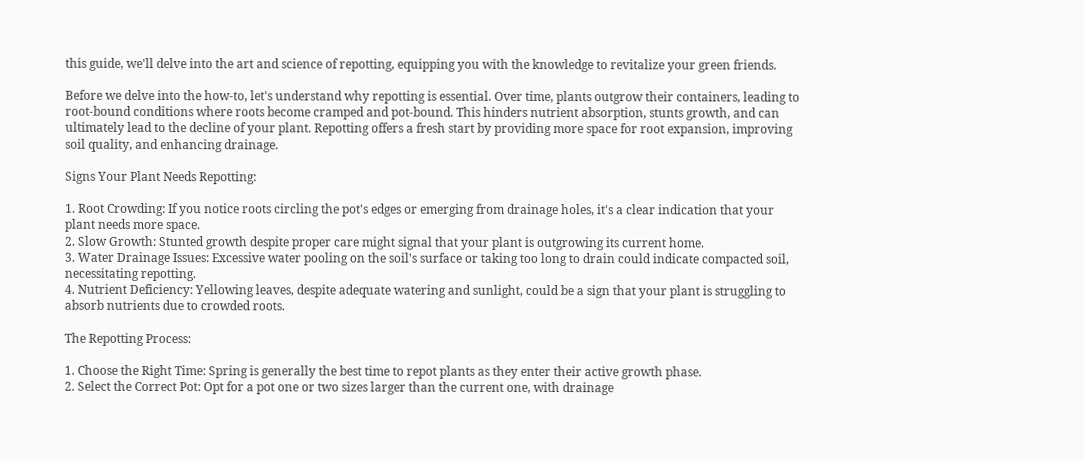this guide, we'll delve into the art and science of repotting, equipping you with the knowledge to revitalize your green friends.

Before we delve into the how-to, let's understand why repotting is essential. Over time, plants outgrow their containers, leading to root-bound conditions where roots become cramped and pot-bound. This hinders nutrient absorption, stunts growth, and can ultimately lead to the decline of your plant. Repotting offers a fresh start by providing more space for root expansion, improving soil quality, and enhancing drainage.

Signs Your Plant Needs Repotting:

1. Root Crowding: If you notice roots circling the pot's edges or emerging from drainage holes, it's a clear indication that your plant needs more space.
2. Slow Growth: Stunted growth despite proper care might signal that your plant is outgrowing its current home.
3. Water Drainage Issues: Excessive water pooling on the soil's surface or taking too long to drain could indicate compacted soil, necessitating repotting.
4. Nutrient Deficiency: Yellowing leaves, despite adequate watering and sunlight, could be a sign that your plant is struggling to absorb nutrients due to crowded roots.

The Repotting Process:

1. Choose the Right Time: Spring is generally the best time to repot plants as they enter their active growth phase.
2. Select the Correct Pot: Opt for a pot one or two sizes larger than the current one, with drainage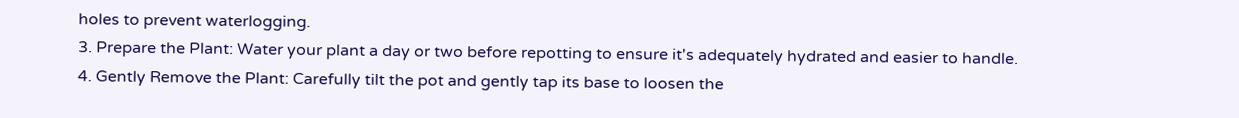holes to prevent waterlogging.
3. Prepare the Plant: Water your plant a day or two before repotting to ensure it's adequately hydrated and easier to handle.
4. Gently Remove the Plant: Carefully tilt the pot and gently tap its base to loosen the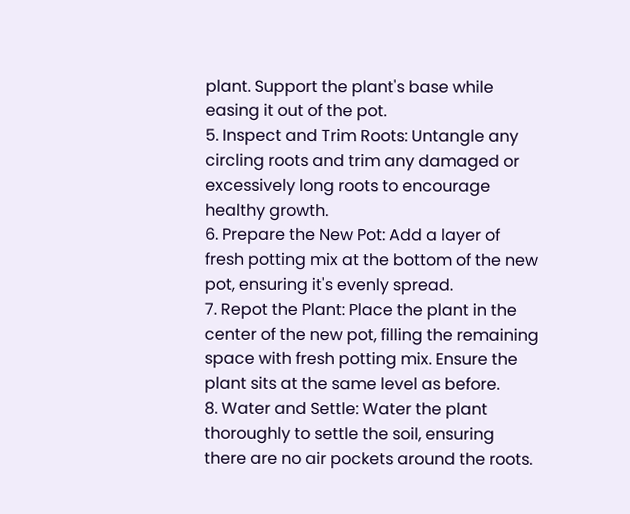plant. Support the plant's base while easing it out of the pot.
5. Inspect and Trim Roots: Untangle any circling roots and trim any damaged or excessively long roots to encourage healthy growth.
6. Prepare the New Pot: Add a layer of fresh potting mix at the bottom of the new pot, ensuring it's evenly spread.
7. Repot the Plant: Place the plant in the center of the new pot, filling the remaining space with fresh potting mix. Ensure the plant sits at the same level as before.
8. Water and Settle: Water the plant thoroughly to settle the soil, ensuring there are no air pockets around the roots.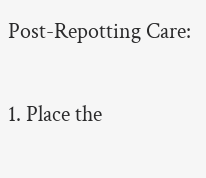Post-Repotting Care:

1. Place the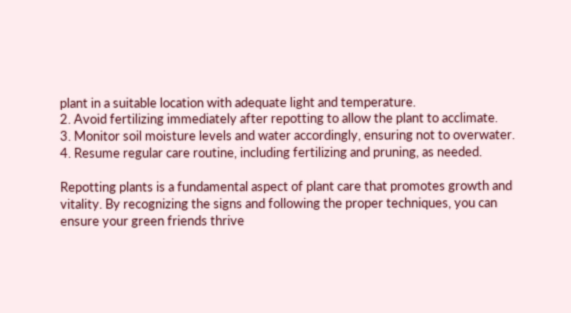plant in a suitable location with adequate light and temperature.
2. Avoid fertilizing immediately after repotting to allow the plant to acclimate.
3. Monitor soil moisture levels and water accordingly, ensuring not to overwater.
4. Resume regular care routine, including fertilizing and pruning, as needed.

Repotting plants is a fundamental aspect of plant care that promotes growth and vitality. By recognizing the signs and following the proper techniques, you can ensure your green friends thrive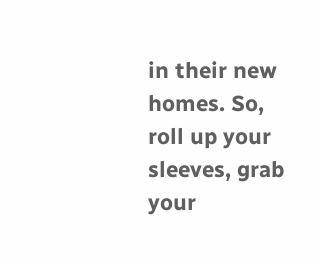in their new homes. So, roll up your sleeves, grab your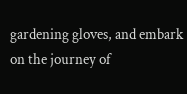gardening gloves, and embark on the journey of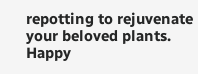repotting to rejuvenate your beloved plants. Happy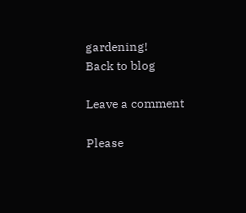gardening!
Back to blog

Leave a comment

Please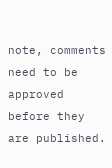note, comments need to be approved before they are published.